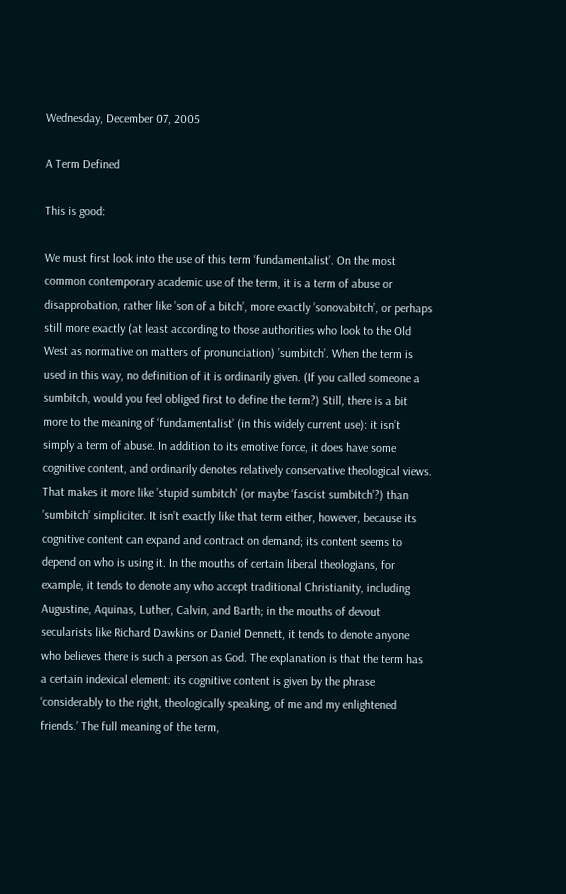Wednesday, December 07, 2005

A Term Defined

This is good:

We must first look into the use of this term ‘fundamentalist’. On the most common contemporary academic use of the term, it is a term of abuse or disapprobation, rather like ’son of a bitch’, more exactly ’sonovabitch’, or perhaps still more exactly (at least according to those authorities who look to the Old West as normative on matters of pronunciation) ’sumbitch’. When the term is used in this way, no definition of it is ordinarily given. (If you called someone a sumbitch, would you feel obliged first to define the term?) Still, there is a bit more to the meaning of ‘fundamentalist’ (in this widely current use): it isn’t simply a term of abuse. In addition to its emotive force, it does have some cognitive content, and ordinarily denotes relatively conservative theological views. That makes it more like ’stupid sumbitch’ (or maybe ‘fascist sumbitch’?) than ’sumbitch’ simpliciter. It isn’t exactly like that term either, however, because its cognitive content can expand and contract on demand; its content seems to depend on who is using it. In the mouths of certain liberal theologians, for example, it tends to denote any who accept traditional Christianity, including Augustine, Aquinas, Luther, Calvin, and Barth; in the mouths of devout secularists like Richard Dawkins or Daniel Dennett, it tends to denote anyone who believes there is such a person as God. The explanation is that the term has a certain indexical element: its cognitive content is given by the phrase ‘considerably to the right, theologically speaking, of me and my enlightened friends.’ The full meaning of the term,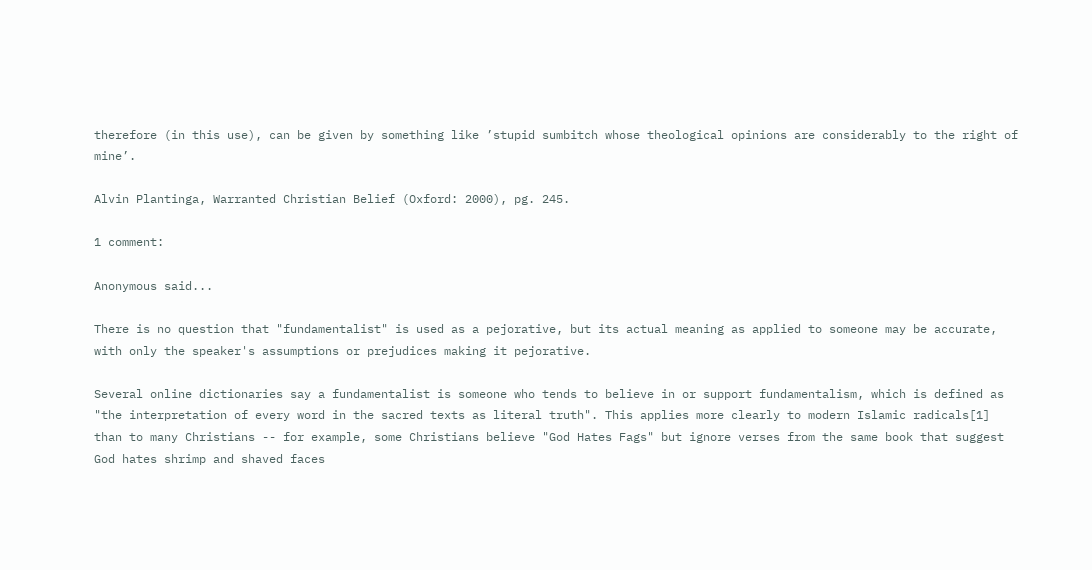therefore (in this use), can be given by something like ’stupid sumbitch whose theological opinions are considerably to the right of mine’.

Alvin Plantinga, Warranted Christian Belief (Oxford: 2000), pg. 245.

1 comment:

Anonymous said...

There is no question that "fundamentalist" is used as a pejorative, but its actual meaning as applied to someone may be accurate, with only the speaker's assumptions or prejudices making it pejorative.

Several online dictionaries say a fundamentalist is someone who tends to believe in or support fundamentalism, which is defined as "the interpretation of every word in the sacred texts as literal truth". This applies more clearly to modern Islamic radicals[1] than to many Christians -- for example, some Christians believe "God Hates Fags" but ignore verses from the same book that suggest God hates shrimp and shaved faces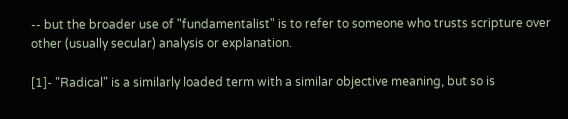-- but the broader use of "fundamentalist" is to refer to someone who trusts scripture over other (usually secular) analysis or explanation.

[1]- "Radical" is a similarly loaded term with a similar objective meaning, but so is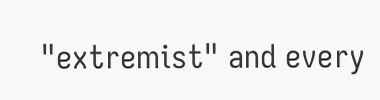"extremist" and every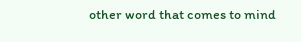other word that comes to mind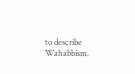to describe Wahabbism.